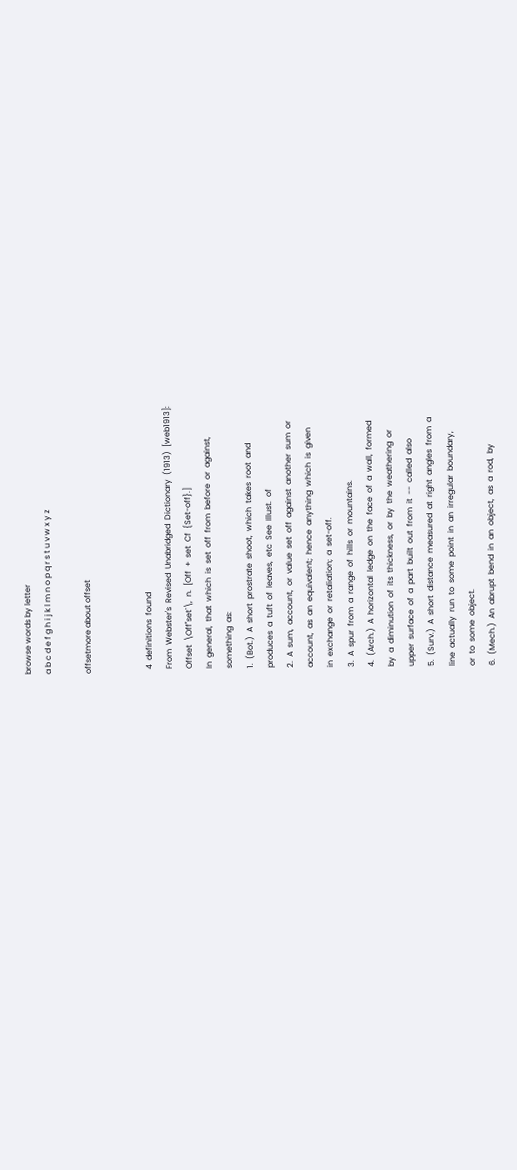browse words by letter
a b c d e f g h i j k l m n o p q r s t u v w x y z

offsetmore about offset


  4  definitions  found
  From  Webster's  Revised  Unabridged  Dictionary  (1913)  [web1913]:
  Offset  \Off"set`\,  n.  [Off  +  set  Cf  {Set-off}.]
  In  general,  that  which  is  set  off  from  before  or  against,
  something  as:
  1.  (Bot.)  A  short  prostrate  shoot,  which  takes  root  and
  produces  a  tuft  of  leaves,  etc  See  Illust.  of
  2.  A  sum,  account,  or  value  set  off  against  another  sum  or
  account,  as  an  equivalent;  hence  anything  which  is  given
  in  exchange  or  retaliation;  a  set-off.
  3.  A  spur  from  a  range  of  hills  or  mountains.
  4.  (Arch.)  A  horizontal  ledge  on  the  face  of  a  wall,  formed
  by  a  diminution  of  its  thickness,  or  by  the  weathering  or
  upper  surface  of  a  part  built  out  from  it  --  called  also
  5.  (Surv.)  A  short  distance  measured  at  right  angles  from  a
  line  actually  run  to  some  point  in  an  irregular  boundary,
  or  to  some  object.
  6.  (Mech.)  An  abrupt  bend  in  an  object,  as  a  rod,  by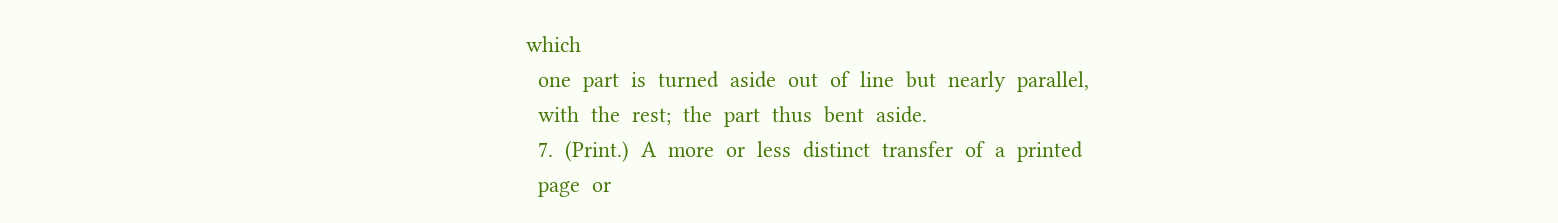which
  one  part  is  turned  aside  out  of  line  but  nearly  parallel,
  with  the  rest;  the  part  thus  bent  aside.
  7.  (Print.)  A  more  or  less  distinct  transfer  of  a  printed
  page  or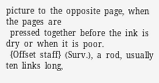picture  to  the  opposite  page,  when  the  pages  are
  pressed  together  before  the  ink  is  dry  or  when  it  is  poor.
  {Offset  staff}  (Surv.),  a  rod,  usually  ten  links  long,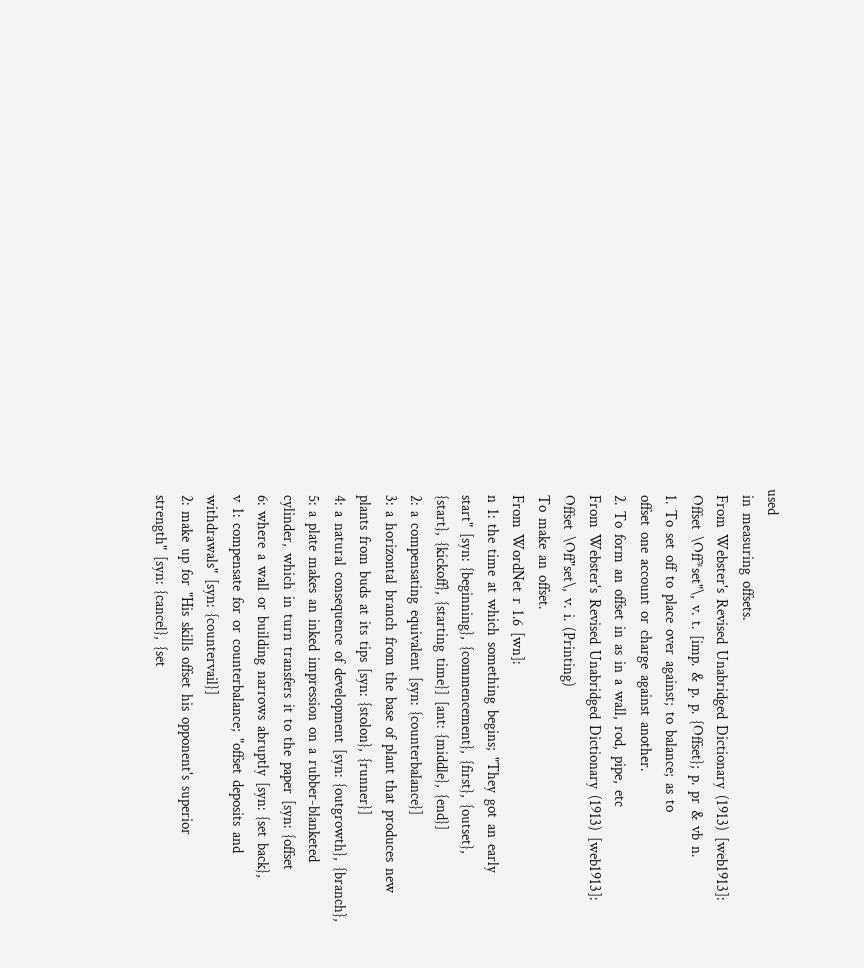used
  in  measuring  offsets.
  From  Webster's  Revised  Unabridged  Dictionary  (1913)  [web1913]:
  Offset  \Off*set"\,  v.  t.  [imp.  &  p.  p.  {Offset};  p.  pr  &  vb  n.
  1.  To  set  off  to  place  over  against;  to  balance;  as  to
  offset  one  account  or  charge  against  another.
  2.  To  form  an  offset  in  as  in  a  wall,  rod,  pipe,  etc
  From  Webster's  Revised  Unabridged  Dictionary  (1913)  [web1913]:
  Offset  \Off"set\,  v.  i.  (Printing)
  To  make  an  offset.
  From  WordNet  r  1.6  [wn]:
  n  1:  the  time  at  which  something  begins;  "They  got  an  early
  start"  [syn:  {beginning},  {commencement},  {first},  {outset},
  {start},  {kickoff},  {starting  time}]  [ant:  {middle},  {end}]
  2:  a  compensating  equivalent  [syn:  {counterbalance}]
  3:  a  horizontal  branch  from  the  base  of  plant  that  produces  new
  plants  from  buds  at  its  tips  [syn:  {stolon},  {runner}]
  4:  a  natural  consequence  of  development  [syn:  {outgrowth},  {branch},
  5:  a  plate  makes  an  inked  impression  on  a  rubber-blanketed
  cylinder,  which  in  turn  transfers  it  to  the  paper  [syn:  {offset
  6:  where  a  wall  or  building  narrows  abruptly  [syn:  {set  back},
  v  1:  compensate  for  or  counterbalance;  "offset  deposits  and
  withdrawals"  [syn:  {countervail}]
  2:  make  up  for  "His  skills  offset  his  opponent's  superior
  strength"  [syn:  {cancel},  {set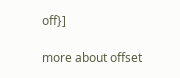off}]

more about offset